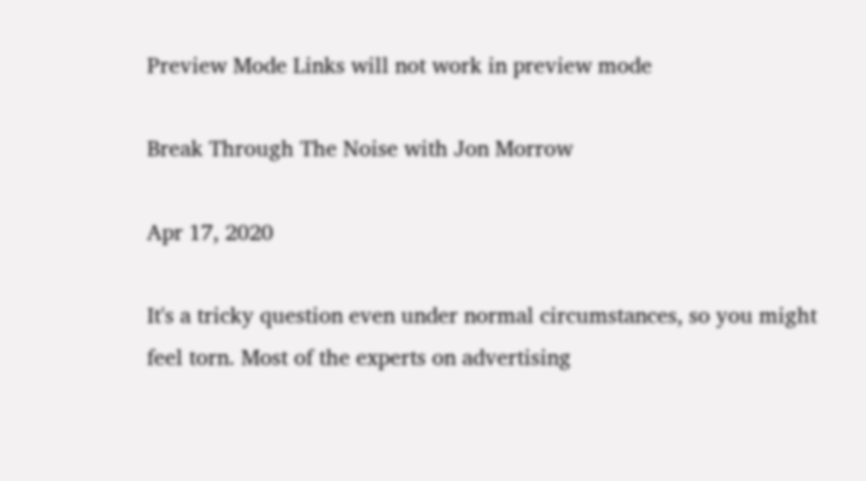Preview Mode Links will not work in preview mode

Break Through The Noise with Jon Morrow

Apr 17, 2020

It's a tricky question even under normal circumstances, so you might feel torn. Most of the experts on advertising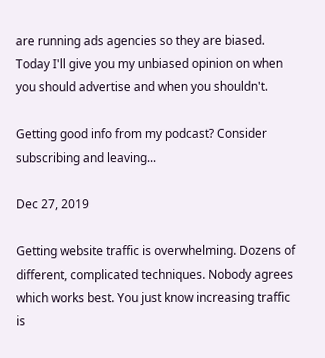are running ads agencies so they are biased. Today I'll give you my unbiased opinion on when you should advertise and when you shouldn't.

Getting good info from my podcast? Consider subscribing and leaving...

Dec 27, 2019

Getting website traffic is overwhelming. Dozens of different, complicated techniques. Nobody agrees which works best. You just know increasing traffic is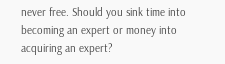never free. Should you sink time into becoming an expert or money into acquiring an expert?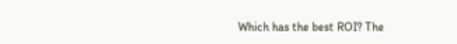Which has the best ROI? The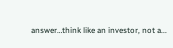answer…think like an investor, not a...